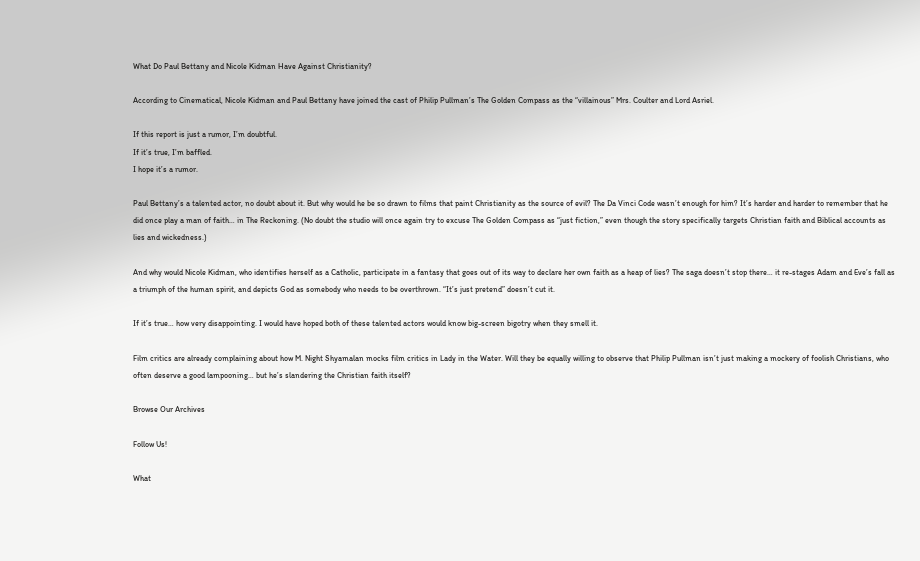What Do Paul Bettany and Nicole Kidman Have Against Christianity?

According to Cinematical, Nicole Kidman and Paul Bettany have joined the cast of Philip Pullman’s The Golden Compass as the “villainous” Mrs. Coulter and Lord Asriel.

If this report is just a rumor, I’m doubtful.
If it’s true, I’m baffled.
I hope it’s a rumor.

Paul Bettany’s a talented actor, no doubt about it. But why would he be so drawn to films that paint Christianity as the source of evil? The Da Vinci Code wasn’t enough for him? It’s harder and harder to remember that he did once play a man of faith… in The Reckoning. (No doubt the studio will once again try to excuse The Golden Compass as “just fiction,” even though the story specifically targets Christian faith and Biblical accounts as lies and wickedness.)

And why would Nicole Kidman, who identifies herself as a Catholic, participate in a fantasy that goes out of its way to declare her own faith as a heap of lies? The saga doesn’t stop there… it re-stages Adam and Eve’s fall as a triumph of the human spirit, and depicts God as somebody who needs to be overthrown. “It’s just pretend” doesn’t cut it.

If it’s true… how very disappointing. I would have hoped both of these talented actors would know big-screen bigotry when they smell it.

Film critics are already complaining about how M. Night Shyamalan mocks film critics in Lady in the Water. Will they be equally willing to observe that Philip Pullman isn’t just making a mockery of foolish Christians, who often deserve a good lampooning… but he’s slandering the Christian faith itself?

Browse Our Archives

Follow Us!

What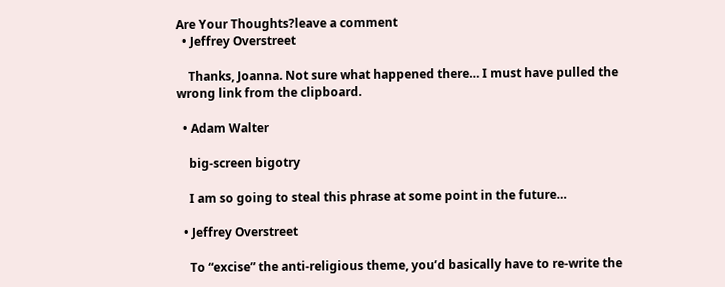Are Your Thoughts?leave a comment
  • Jeffrey Overstreet

    Thanks, Joanna. Not sure what happened there… I must have pulled the wrong link from the clipboard.

  • Adam Walter

    big-screen bigotry

    I am so going to steal this phrase at some point in the future…

  • Jeffrey Overstreet

    To “excise” the anti-religious theme, you’d basically have to re-write the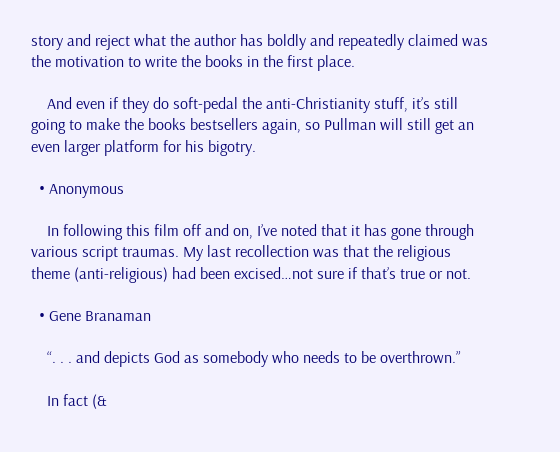story and reject what the author has boldly and repeatedly claimed was the motivation to write the books in the first place.

    And even if they do soft-pedal the anti-Christianity stuff, it’s still going to make the books bestsellers again, so Pullman will still get an even larger platform for his bigotry.

  • Anonymous

    In following this film off and on, I’ve noted that it has gone through various script traumas. My last recollection was that the religious theme (anti-religious) had been excised…not sure if that’s true or not.

  • Gene Branaman

    “. . . and depicts God as somebody who needs to be overthrown.”

    In fact (&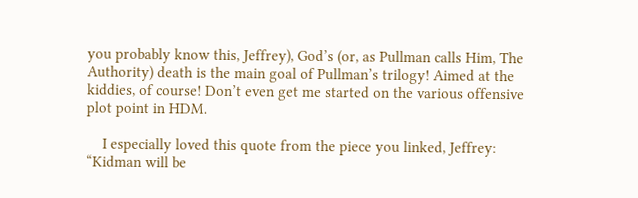you probably know this, Jeffrey), God’s (or, as Pullman calls Him, The Authority) death is the main goal of Pullman’s trilogy! Aimed at the kiddies, of course! Don’t even get me started on the various offensive plot point in HDM.

    I especially loved this quote from the piece you linked, Jeffrey: “Kidman will be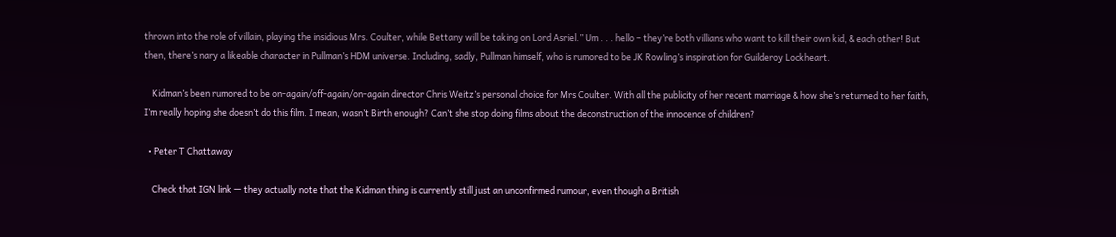thrown into the role of villain, playing the insidious Mrs. Coulter, while Bettany will be taking on Lord Asriel.” Um . . . hello – they’re both villians who want to kill their own kid, & each other! But then, there’s nary a likeable character in Pullman’s HDM universe. Including, sadly, Pullman himself, who is rumored to be JK Rowling’s inspiration for Guilderoy Lockheart.

    Kidman’s been rumored to be on-again/off-again/on-again director Chris Weitz’s personal choice for Mrs Coulter. With all the publicity of her recent marriage & how she’s returned to her faith, I’m really hoping she doesn’t do this film. I mean, wasn’t Birth enough? Can’t she stop doing films about the deconstruction of the innocence of children?

  • Peter T Chattaway

    Check that IGN link — they actually note that the Kidman thing is currently still just an unconfirmed rumour, even though a British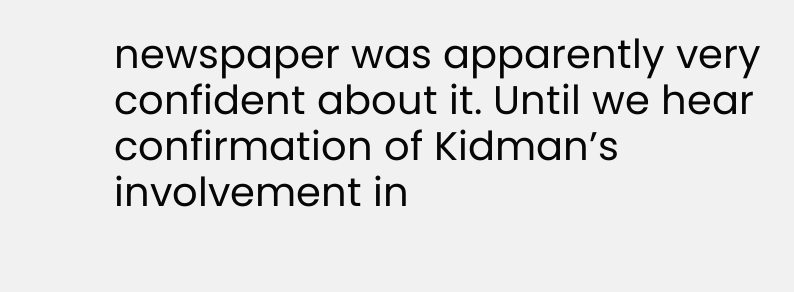newspaper was apparently very confident about it. Until we hear confirmation of Kidman’s involvement in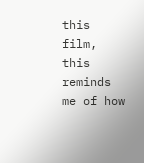this film, this reminds me of how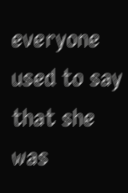everyone used to say that she was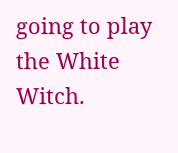going to play the White Witch.